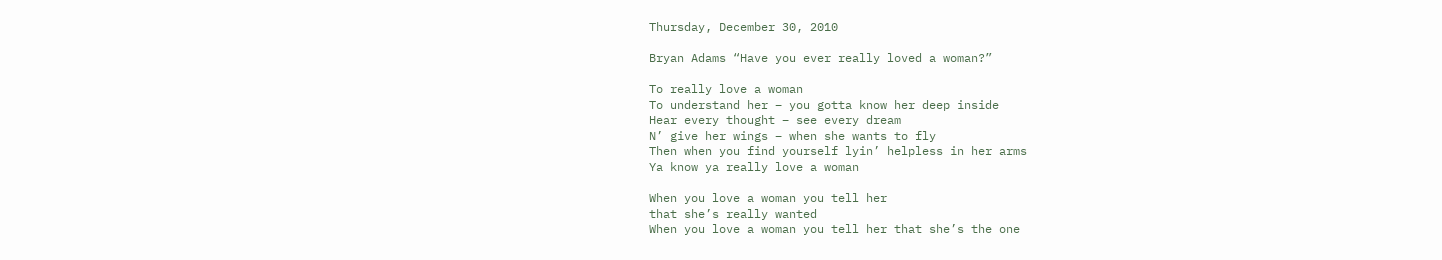Thursday, December 30, 2010

Bryan Adams “Have you ever really loved a woman?”

To really love a woman
To understand her – you gotta know her deep inside
Hear every thought – see every dream
N’ give her wings – when she wants to fly
Then when you find yourself lyin’ helpless in her arms
Ya know ya really love a woman

When you love a woman you tell her
that she’s really wanted
When you love a woman you tell her that she’s the one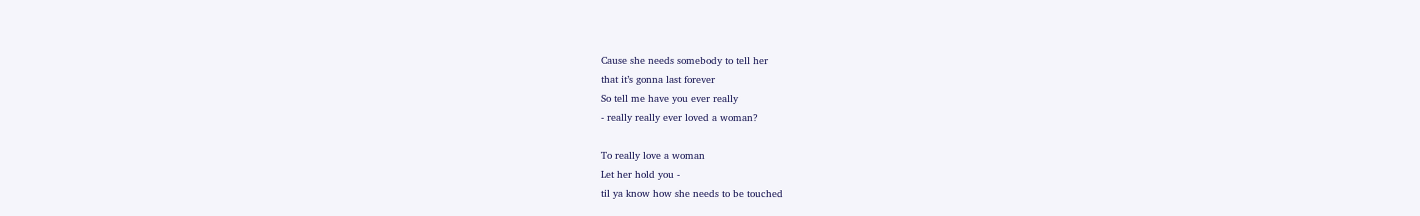Cause she needs somebody to tell her
that it’s gonna last forever
So tell me have you ever really
- really really ever loved a woman?

To really love a woman
Let her hold you -
til ya know how she needs to be touched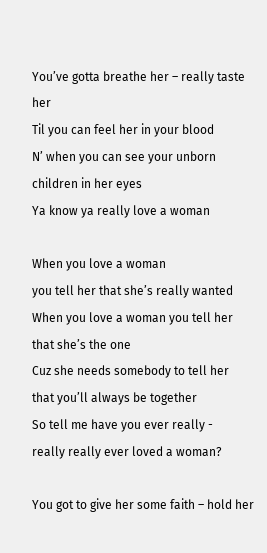You’ve gotta breathe her – really taste her
Til you can feel her in your blood
N’ when you can see your unborn children in her eyes
Ya know ya really love a woman

When you love a woman
you tell her that she’s really wanted
When you love a woman you tell her that she’s the one
Cuz she needs somebody to tell her
that you’ll always be together
So tell me have you ever really -
really really ever loved a woman?

You got to give her some faith – hold her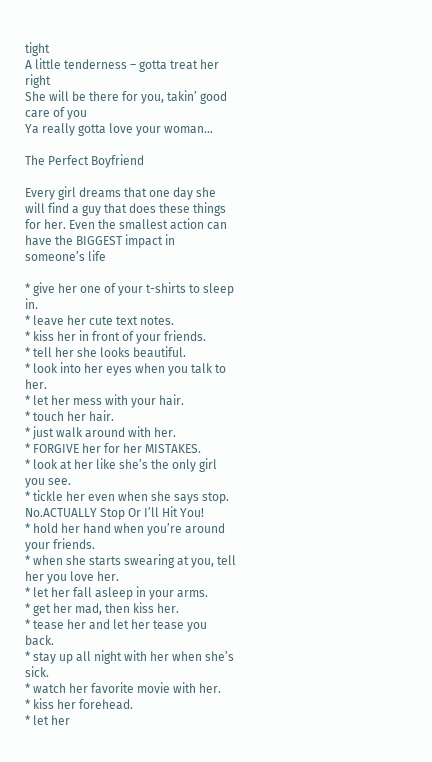tight
A little tenderness – gotta treat her right
She will be there for you, takin’ good care of you
Ya really gotta love your woman…

The Perfect Boyfriend

Every girl dreams that one day she will find a guy that does these things for her. Even the smallest action can have the BIGGEST impact in someone’s life

* give her one of your t-shirts to sleep in.
* leave her cute text notes.
* kiss her in front of your friends.
* tell her she looks beautiful.
* look into her eyes when you talk to her.
* let her mess with your hair.
* touch her hair.
* just walk around with her.
* FORGIVE her for her MISTAKES.
* look at her like she’s the only girl you see.
* tickle her even when she says stop. No.ACTUALLY Stop Or I’ll Hit You!
* hold her hand when you’re around your friends.
* when she starts swearing at you, tell her you love her.
* let her fall asleep in your arms.
* get her mad, then kiss her.
* tease her and let her tease you back.
* stay up all night with her when she’s sick.
* watch her favorite movie with her.
* kiss her forehead.
* let her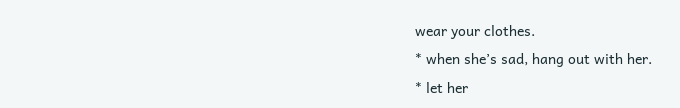wear your clothes.
* when she’s sad, hang out with her.
* let her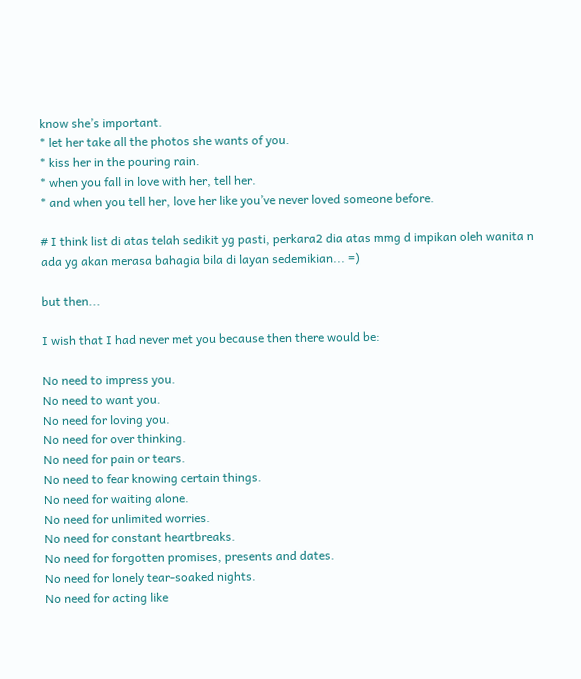know she’s important.
* let her take all the photos she wants of you.
* kiss her in the pouring rain.
* when you fall in love with her, tell her.
* and when you tell her, love her like you’ve never loved someone before.

# I think list di atas telah sedikit yg pasti, perkara2 dia atas mmg d impikan oleh wanita n ada yg akan merasa bahagia bila di layan sedemikian... =)

but then...

I wish that I had never met you because then there would be:

No need to impress you.
No need to want you.
No need for loving you.
No need for over thinking.
No need for pain or tears.
No need to fear knowing certain things.
No need for waiting alone.
No need for unlimited worries.
No need for constant heartbreaks.
No need for forgotten promises, presents and dates.
No need for lonely tear-soaked nights.
No need for acting like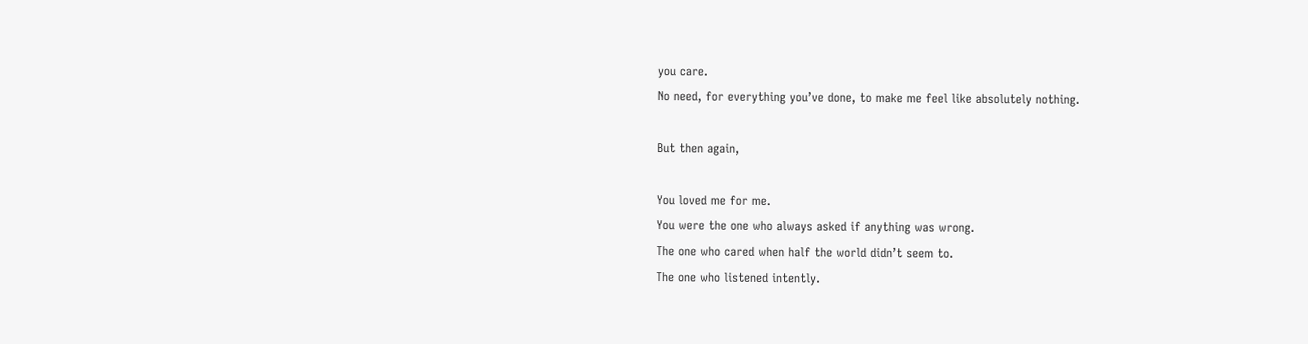you care.
No need, for everything you’ve done, to make me feel like absolutely nothing.

But then again,

You loved me for me.
You were the one who always asked if anything was wrong.
The one who cared when half the world didn’t seem to.
The one who listened intently.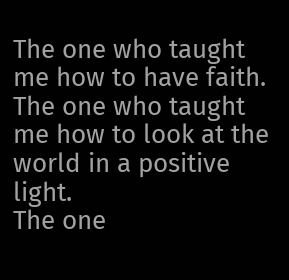The one who taught me how to have faith.
The one who taught me how to look at the world in a positive light.
The one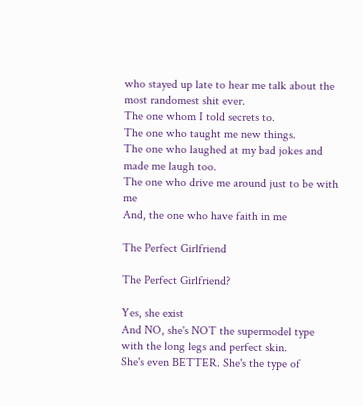who stayed up late to hear me talk about the most randomest shit ever.
The one whom I told secrets to.
The one who taught me new things.
The one who laughed at my bad jokes and made me laugh too.
The one who drive me around just to be with me
And, the one who have faith in me

The Perfect Girlfriend

The Perfect Girlfriend?

Yes, she exist
And NO, she's NOT the supermodel type with the long legs and perfect skin.
She's even BETTER. She's the type of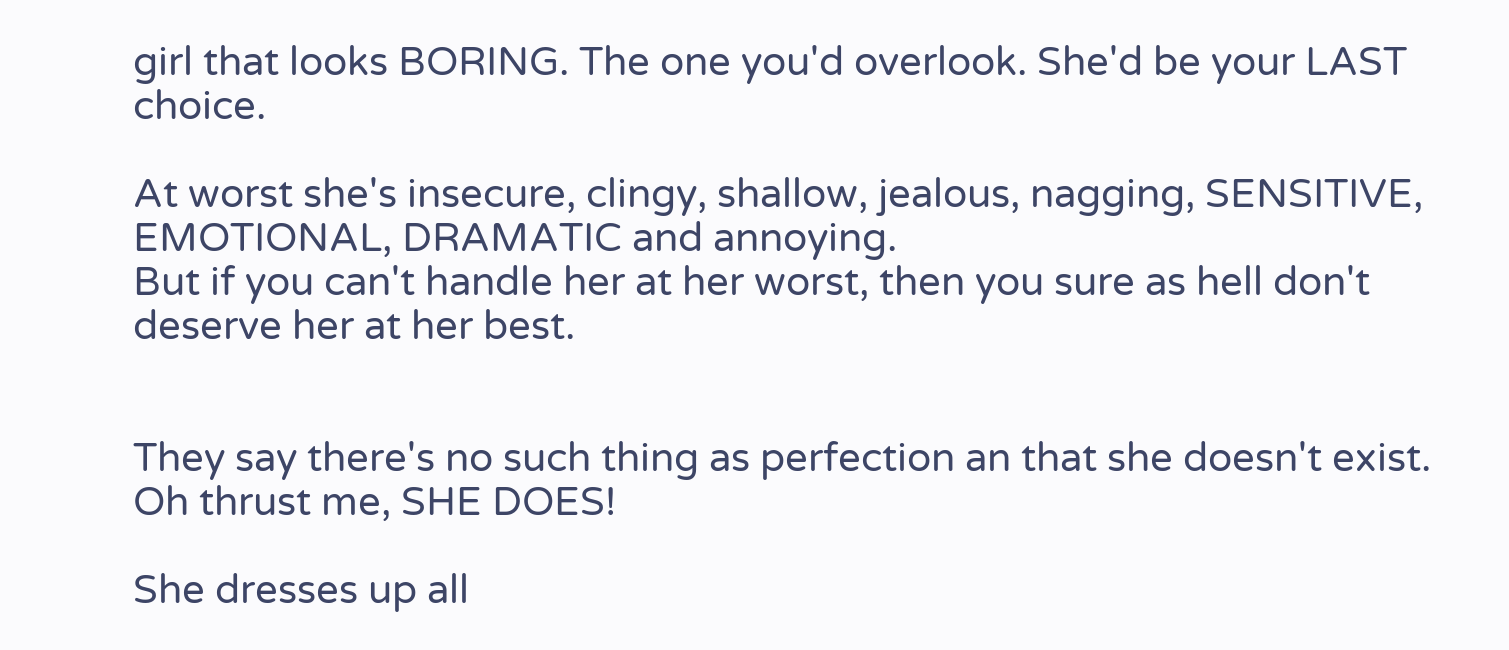girl that looks BORING. The one you'd overlook. She'd be your LAST choice.

At worst she's insecure, clingy, shallow, jealous, nagging, SENSITIVE, EMOTIONAL, DRAMATIC and annoying.
But if you can't handle her at her worst, then you sure as hell don't deserve her at her best.


They say there's no such thing as perfection an that she doesn't exist. Oh thrust me, SHE DOES!

She dresses up all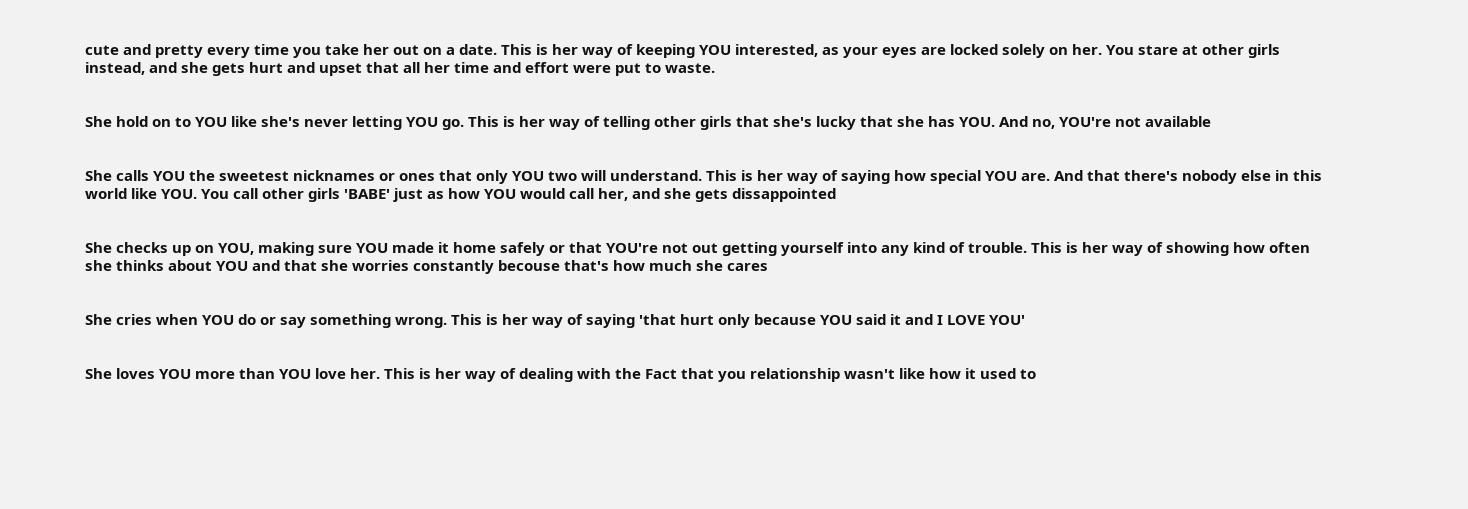cute and pretty every time you take her out on a date. This is her way of keeping YOU interested, as your eyes are locked solely on her. You stare at other girls instead, and she gets hurt and upset that all her time and effort were put to waste.


She hold on to YOU like she's never letting YOU go. This is her way of telling other girls that she's lucky that she has YOU. And no, YOU're not available


She calls YOU the sweetest nicknames or ones that only YOU two will understand. This is her way of saying how special YOU are. And that there's nobody else in this world like YOU. You call other girls 'BABE' just as how YOU would call her, and she gets dissappointed


She checks up on YOU, making sure YOU made it home safely or that YOU're not out getting yourself into any kind of trouble. This is her way of showing how often she thinks about YOU and that she worries constantly becouse that's how much she cares


She cries when YOU do or say something wrong. This is her way of saying 'that hurt only because YOU said it and I LOVE YOU'


She loves YOU more than YOU love her. This is her way of dealing with the Fact that you relationship wasn't like how it used to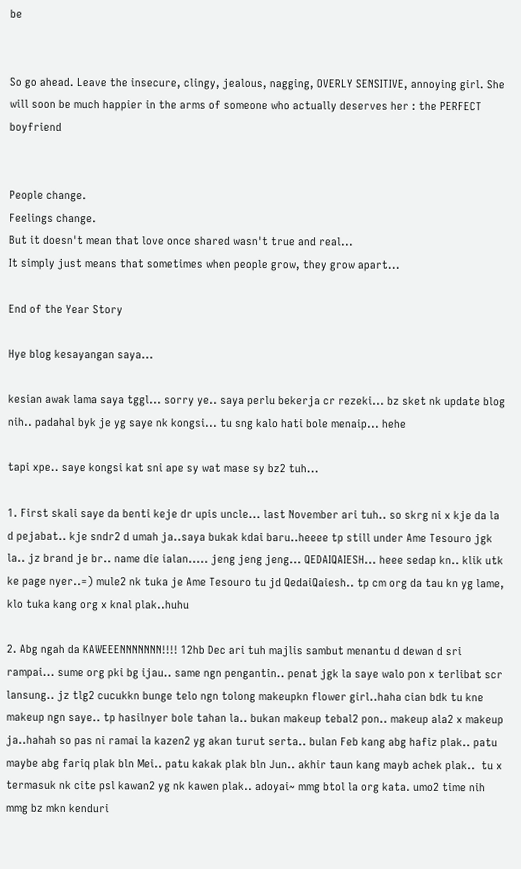be


So go ahead. Leave the insecure, clingy, jealous, nagging, OVERLY SENSITIVE, annoying girl. She will soon be much happier in the arms of someone who actually deserves her : the PERFECT boyfriend


People change.
Feelings change.
But it doesn't mean that love once shared wasn't true and real...
It simply just means that sometimes when people grow, they grow apart...

End of the Year Story

Hye blog kesayangan saya...

kesian awak lama saya tggl... sorry ye.. saya perlu bekerja cr rezeki... bz sket nk update blog nih.. padahal byk je yg saye nk kongsi... tu sng kalo hati bole menaip... hehe

tapi xpe.. saye kongsi kat sni ape sy wat mase sy bz2 tuh...

1. First skali saye da benti keje dr upis uncle... last November ari tuh.. so skrg ni x kje da la d pejabat.. kje sndr2 d umah ja..saya bukak kdai baru..heeee tp still under Ame Tesouro jgk la.. jz brand je br.. name die ialan..... jeng jeng jeng... QEDAIQAIESH... heee sedap kn.. klik utk ke page nyer..=) mule2 nk tuka je Ame Tesouro tu jd QedaiQaiesh.. tp cm org da tau kn yg lame, klo tuka kang org x knal plak..huhu

2. Abg ngah da KAWEEENNNNNNN!!!! 12hb Dec ari tuh majlis sambut menantu d dewan d sri rampai... sume org pki bg ijau.. same ngn pengantin.. penat jgk la saye walo pon x terlibat scr lansung.. jz tlg2 cucukkn bunge telo ngn tolong makeupkn flower girl..haha cian bdk tu kne makeup ngn saye.. tp hasilnyer bole tahan la.. bukan makeup tebal2 pon.. makeup ala2 x makeup ja..hahah so pas ni ramai la kazen2 yg akan turut serta.. bulan Feb kang abg hafiz plak.. patu maybe abg fariq plak bln Mei.. patu kakak plak bln Jun.. akhir taun kang mayb achek plak..  tu x termasuk nk cite psl kawan2 yg nk kawen plak.. adoyai~ mmg btol la org kata. umo2 time nih mmg bz mkn kenduri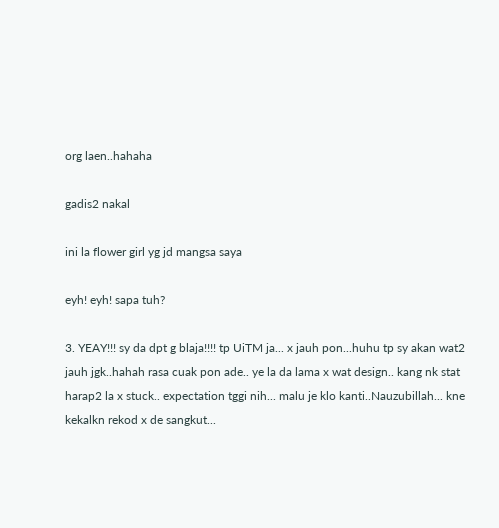org laen..hahaha

gadis2 nakal

ini la flower girl yg jd mangsa saya

eyh! eyh! sapa tuh?

3. YEAY!!! sy da dpt g blaja!!!! tp UiTM ja... x jauh pon...huhu tp sy akan wat2 jauh jgk..hahah rasa cuak pon ade.. ye la da lama x wat design.. kang nk stat harap2 la x stuck.. expectation tggi nih... malu je klo kanti..Nauzubillah... kne kekalkn rekod x de sangkut...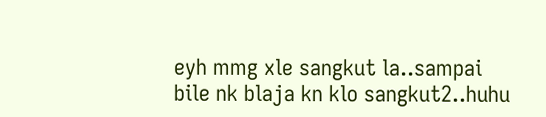eyh mmg xle sangkut la..sampai bile nk blaja kn klo sangkut2..huhu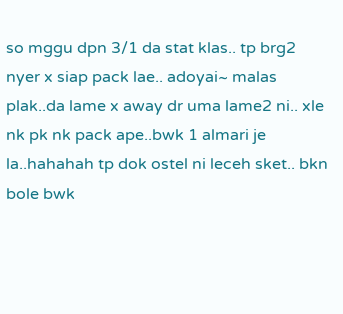so mggu dpn 3/1 da stat klas.. tp brg2 nyer x siap pack lae.. adoyai~ malas plak..da lame x away dr uma lame2 ni.. xle nk pk nk pack ape..bwk 1 almari je la..hahahah tp dok ostel ni leceh sket.. bkn bole bwk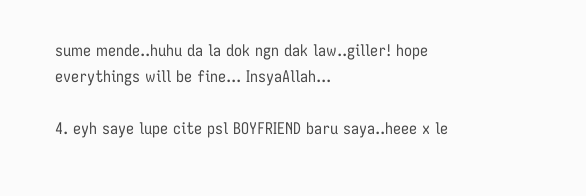sume mende..huhu da la dok ngn dak law..giller! hope everythings will be fine... InsyaAllah...

4. eyh saye lupe cite psl BOYFRIEND baru saya..heee x le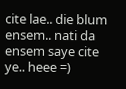cite lae.. die blum ensem.. nati da ensem saye cite ye.. heee =)